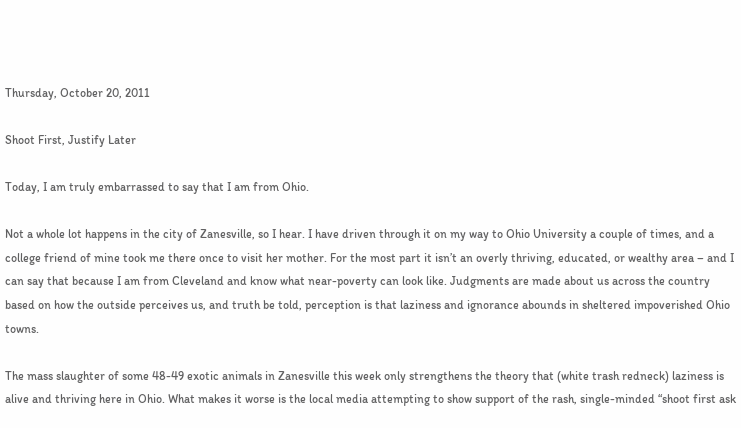Thursday, October 20, 2011

Shoot First, Justify Later

Today, I am truly embarrassed to say that I am from Ohio.

Not a whole lot happens in the city of Zanesville, so I hear. I have driven through it on my way to Ohio University a couple of times, and a college friend of mine took me there once to visit her mother. For the most part it isn’t an overly thriving, educated, or wealthy area – and I can say that because I am from Cleveland and know what near-poverty can look like. Judgments are made about us across the country based on how the outside perceives us, and truth be told, perception is that laziness and ignorance abounds in sheltered impoverished Ohio towns.

The mass slaughter of some 48-49 exotic animals in Zanesville this week only strengthens the theory that (white trash redneck) laziness is alive and thriving here in Ohio. What makes it worse is the local media attempting to show support of the rash, single-minded “shoot first ask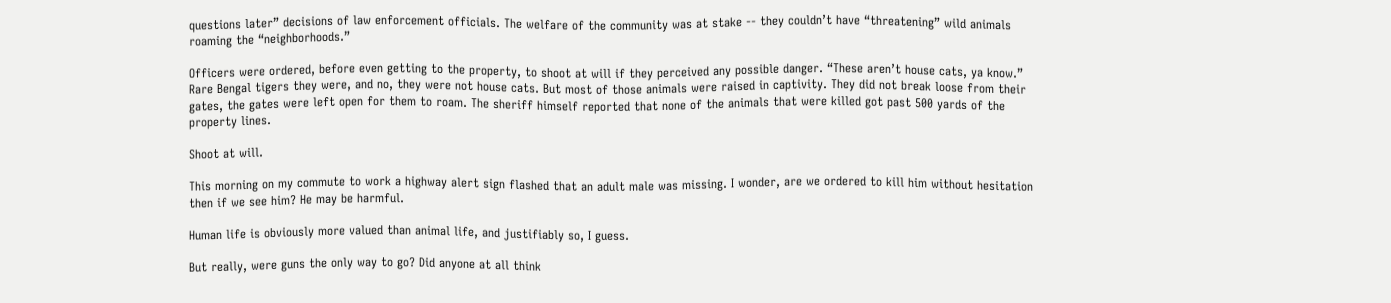questions later” decisions of law enforcement officials. The welfare of the community was at stake -- they couldn’t have “threatening” wild animals roaming the “neighborhoods.”

Officers were ordered, before even getting to the property, to shoot at will if they perceived any possible danger. “These aren’t house cats, ya know.” Rare Bengal tigers they were, and no, they were not house cats. But most of those animals were raised in captivity. They did not break loose from their gates, the gates were left open for them to roam. The sheriff himself reported that none of the animals that were killed got past 500 yards of the property lines.

Shoot at will.

This morning on my commute to work a highway alert sign flashed that an adult male was missing. I wonder, are we ordered to kill him without hesitation then if we see him? He may be harmful.

Human life is obviously more valued than animal life, and justifiably so, I guess.

But really, were guns the only way to go? Did anyone at all think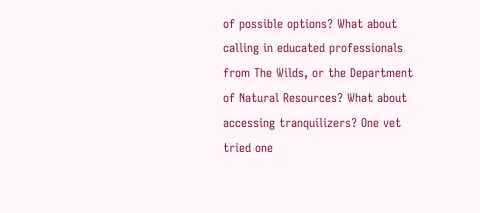of possible options? What about calling in educated professionals from The Wilds, or the Department of Natural Resources? What about accessing tranquilizers? One vet tried one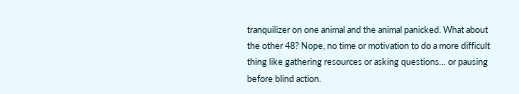tranquilizer on one animal and the animal panicked. What about the other 48? Nope, no time or motivation to do a more difficult thing like gathering resources or asking questions… or pausing before blind action.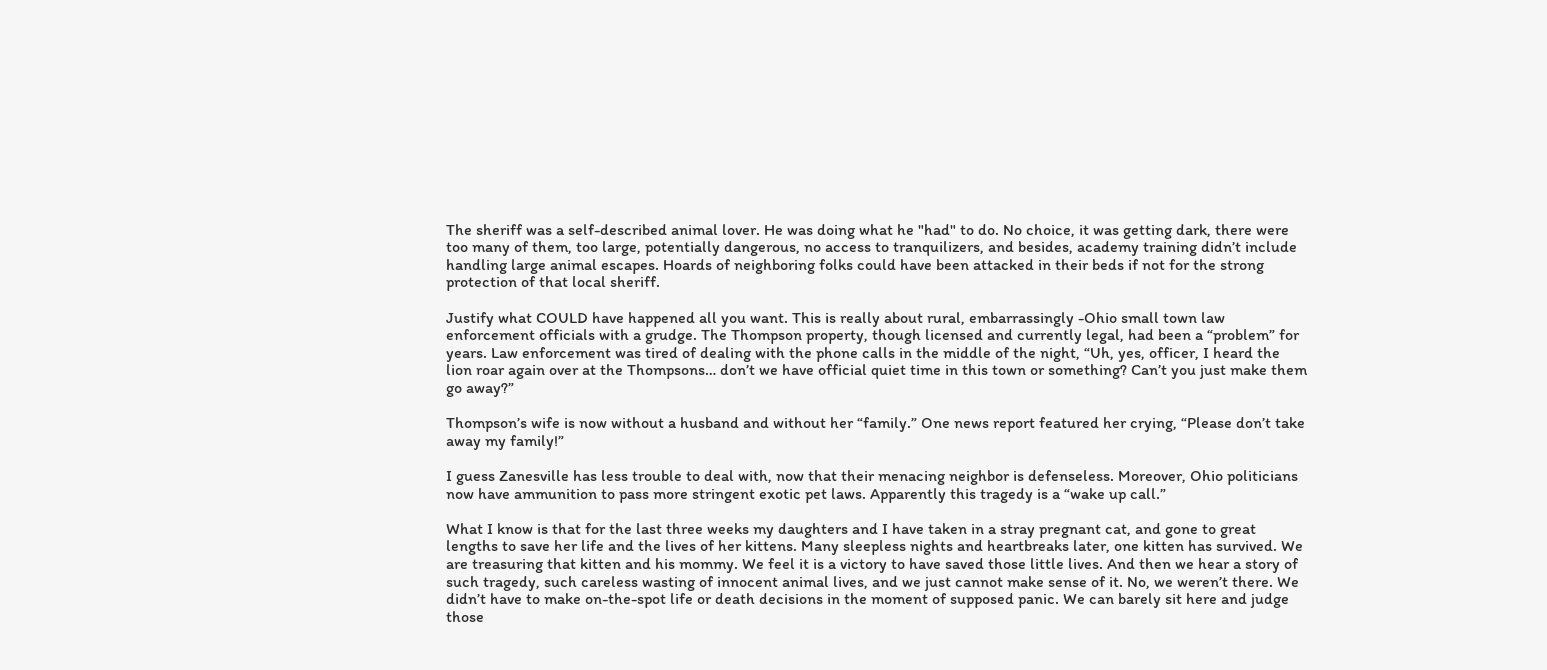The sheriff was a self-described animal lover. He was doing what he "had" to do. No choice, it was getting dark, there were too many of them, too large, potentially dangerous, no access to tranquilizers, and besides, academy training didn’t include handling large animal escapes. Hoards of neighboring folks could have been attacked in their beds if not for the strong protection of that local sheriff.

Justify what COULD have happened all you want. This is really about rural, embarrassingly -Ohio small town law enforcement officials with a grudge. The Thompson property, though licensed and currently legal, had been a “problem” for years. Law enforcement was tired of dealing with the phone calls in the middle of the night, “Uh, yes, officer, I heard the lion roar again over at the Thompsons… don’t we have official quiet time in this town or something? Can’t you just make them go away?”

Thompson’s wife is now without a husband and without her “family.” One news report featured her crying, “Please don’t take away my family!”

I guess Zanesville has less trouble to deal with, now that their menacing neighbor is defenseless. Moreover, Ohio politicians now have ammunition to pass more stringent exotic pet laws. Apparently this tragedy is a “wake up call.”

What I know is that for the last three weeks my daughters and I have taken in a stray pregnant cat, and gone to great lengths to save her life and the lives of her kittens. Many sleepless nights and heartbreaks later, one kitten has survived. We are treasuring that kitten and his mommy. We feel it is a victory to have saved those little lives. And then we hear a story of such tragedy, such careless wasting of innocent animal lives, and we just cannot make sense of it. No, we weren’t there. We didn’t have to make on-the-spot life or death decisions in the moment of supposed panic. We can barely sit here and judge those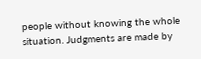people without knowing the whole situation. Judgments are made by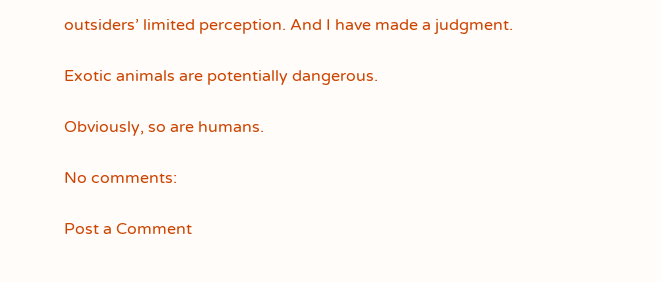outsiders’ limited perception. And I have made a judgment.

Exotic animals are potentially dangerous.

Obviously, so are humans.

No comments:

Post a Comment